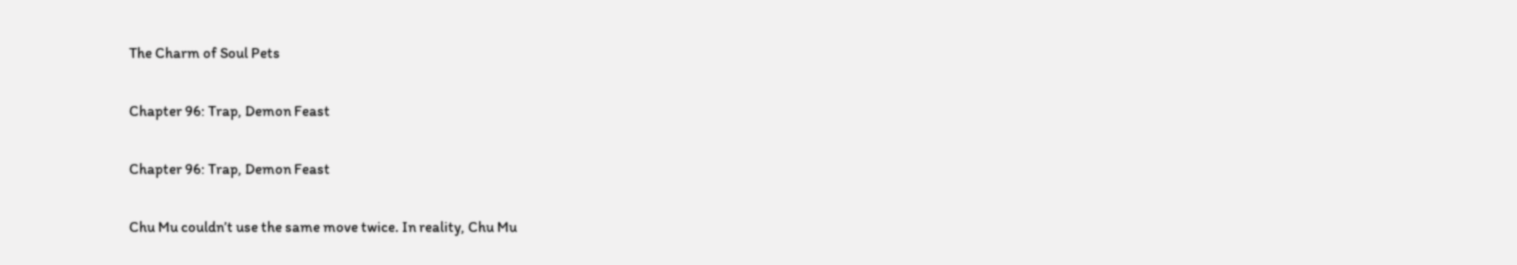The Charm of Soul Pets

Chapter 96: Trap, Demon Feast

Chapter 96: Trap, Demon Feast

Chu Mu couldn’t use the same move twice. In reality, Chu Mu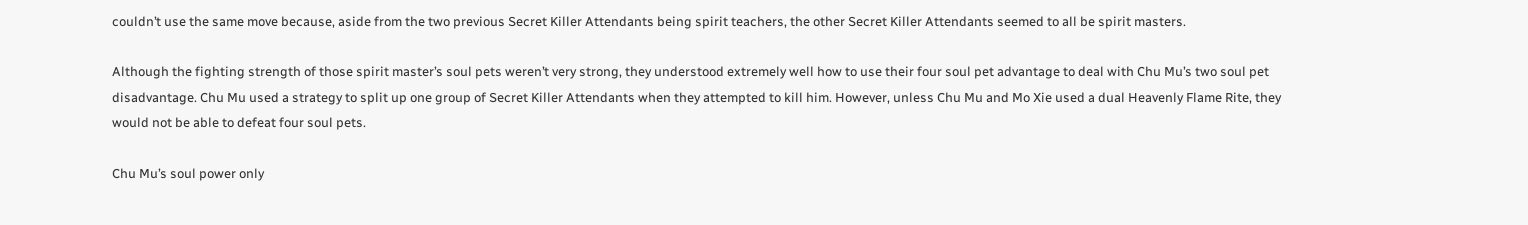couldn’t use the same move because, aside from the two previous Secret Killer Attendants being spirit teachers, the other Secret Killer Attendants seemed to all be spirit masters.

Although the fighting strength of those spirit master’s soul pets weren’t very strong, they understood extremely well how to use their four soul pet advantage to deal with Chu Mu’s two soul pet disadvantage. Chu Mu used a strategy to split up one group of Secret Killer Attendants when they attempted to kill him. However, unless Chu Mu and Mo Xie used a dual Heavenly Flame Rite, they would not be able to defeat four soul pets.

Chu Mu’s soul power only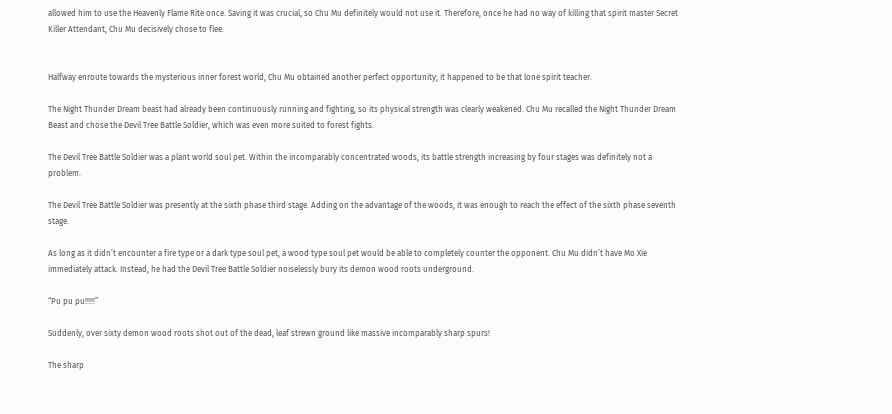allowed him to use the Heavenly Flame Rite once. Saving it was crucial, so Chu Mu definitely would not use it. Therefore, once he had no way of killing that spirit master Secret Killer Attendant, Chu Mu decisively chose to flee.


Halfway enroute towards the mysterious inner forest world, Chu Mu obtained another perfect opportunity; it happened to be that lone spirit teacher.

The Night Thunder Dream beast had already been continuously running and fighting, so its physical strength was clearly weakened. Chu Mu recalled the Night Thunder Dream Beast and chose the Devil Tree Battle Soldier, which was even more suited to forest fights.

The Devil Tree Battle Soldier was a plant world soul pet. Within the incomparably concentrated woods, its battle strength increasing by four stages was definitely not a problem.

The Devil Tree Battle Soldier was presently at the sixth phase third stage. Adding on the advantage of the woods, it was enough to reach the effect of the sixth phase seventh stage.

As long as it didn’t encounter a fire type or a dark type soul pet, a wood type soul pet would be able to completely counter the opponent. Chu Mu didn’t have Mo Xie immediately attack. Instead, he had the Devil Tree Battle Soldier noiselessly bury its demon wood roots underground.

“Pu pu pu!!!!!”

Suddenly, over sixty demon wood roots shot out of the dead, leaf strewn ground like massive incomparably sharp spurs!

The sharp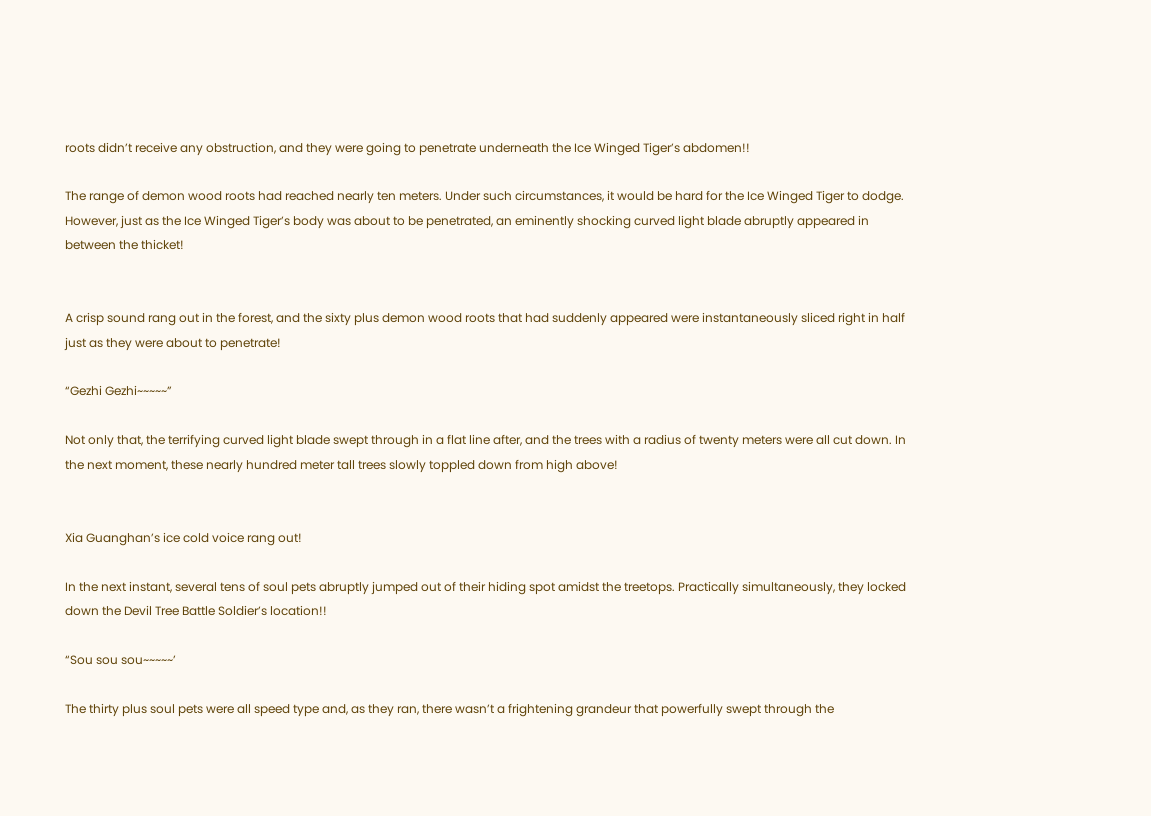roots didn’t receive any obstruction, and they were going to penetrate underneath the Ice Winged Tiger’s abdomen!!

The range of demon wood roots had reached nearly ten meters. Under such circumstances, it would be hard for the Ice Winged Tiger to dodge. However, just as the Ice Winged Tiger’s body was about to be penetrated, an eminently shocking curved light blade abruptly appeared in between the thicket!


A crisp sound rang out in the forest, and the sixty plus demon wood roots that had suddenly appeared were instantaneously sliced right in half just as they were about to penetrate!

“Gezhi Gezhi~~~~~”

Not only that, the terrifying curved light blade swept through in a flat line after, and the trees with a radius of twenty meters were all cut down. In the next moment, these nearly hundred meter tall trees slowly toppled down from high above!


Xia Guanghan’s ice cold voice rang out!

In the next instant, several tens of soul pets abruptly jumped out of their hiding spot amidst the treetops. Practically simultaneously, they locked down the Devil Tree Battle Soldier’s location!!

“Sou sou sou~~~~~’

The thirty plus soul pets were all speed type and, as they ran, there wasn’t a frightening grandeur that powerfully swept through the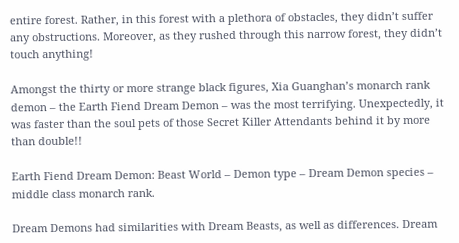entire forest. Rather, in this forest with a plethora of obstacles, they didn’t suffer any obstructions. Moreover, as they rushed through this narrow forest, they didn’t touch anything!

Amongst the thirty or more strange black figures, Xia Guanghan’s monarch rank demon – the Earth Fiend Dream Demon – was the most terrifying. Unexpectedly, it was faster than the soul pets of those Secret Killer Attendants behind it by more than double!!

Earth Fiend Dream Demon: Beast World – Demon type – Dream Demon species – middle class monarch rank.

Dream Demons had similarities with Dream Beasts, as well as differences. Dream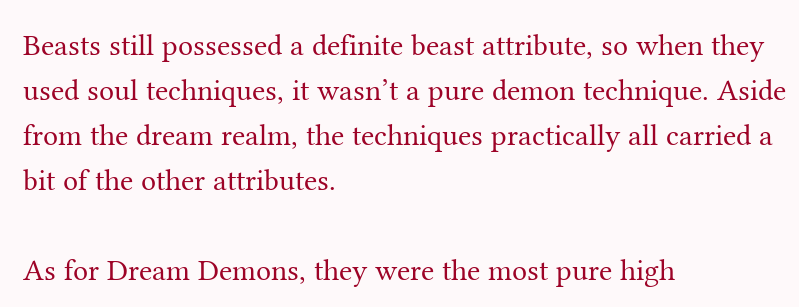Beasts still possessed a definite beast attribute, so when they used soul techniques, it wasn’t a pure demon technique. Aside from the dream realm, the techniques practically all carried a bit of the other attributes.

As for Dream Demons, they were the most pure high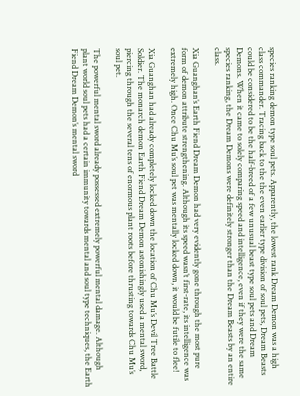species ranking demon type soul pets. Apparently, the lowest rank Dream Demon was a high class commander. Tracing back to the the even earlier type division of soul pets, Dream Beasts could be considered to be the half-breed of a few unusual beast type soul pets and Dream Demons. When it came to solely comparing speed and intelligence, even if they were the same species ranking, the Dream Demons were definitely stronger than the Dream Beasts by an entire class.

Xia Guanghan’s Earth Fiend Dream Demon had very evidently gone through the most pure form of demon attribute strengthening. Although its speed wasn’t first-rate, its intelligence was extremely high. Once Chu Mu’s soul pet was mentally locked down, it would be futile to flee!

Xia Guanghan had already completely locked down the location of Chu Mu’s Devil Tree Battle Soldier. The monarch demon Earth Fiend Dream Demon astonishingly used a mental sword, piercing through the several tens of enormous plant roots before thrusting towards Chu Mu’s soul pet.

The powerful mental sword already possessed extremely powerful mental damage. Although plant world soul pets had a certain immunity towards mental and soul type techniques, the Earth Fiend Dream Demon’s mental sword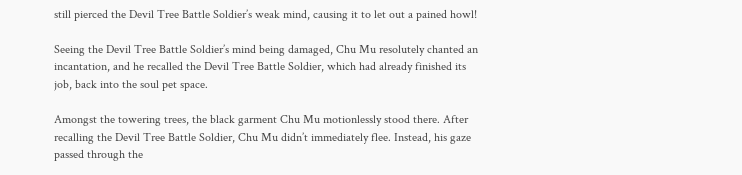still pierced the Devil Tree Battle Soldier’s weak mind, causing it to let out a pained howl!

Seeing the Devil Tree Battle Soldier’s mind being damaged, Chu Mu resolutely chanted an incantation, and he recalled the Devil Tree Battle Soldier, which had already finished its job, back into the soul pet space.

Amongst the towering trees, the black garment Chu Mu motionlessly stood there. After recalling the Devil Tree Battle Soldier, Chu Mu didn’t immediately flee. Instead, his gaze passed through the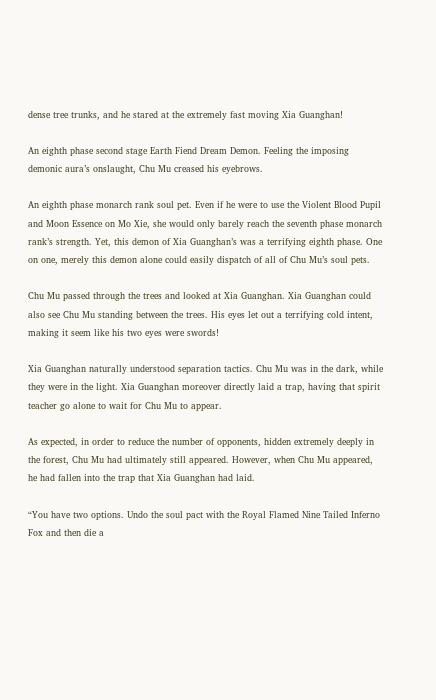dense tree trunks, and he stared at the extremely fast moving Xia Guanghan!

An eighth phase second stage Earth Fiend Dream Demon. Feeling the imposing demonic aura’s onslaught, Chu Mu creased his eyebrows.

An eighth phase monarch rank soul pet. Even if he were to use the Violent Blood Pupil and Moon Essence on Mo Xie, she would only barely reach the seventh phase monarch rank’s strength. Yet, this demon of Xia Guanghan’s was a terrifying eighth phase. One on one, merely this demon alone could easily dispatch of all of Chu Mu’s soul pets.

Chu Mu passed through the trees and looked at Xia Guanghan. Xia Guanghan could also see Chu Mu standing between the trees. His eyes let out a terrifying cold intent, making it seem like his two eyes were swords!

Xia Guanghan naturally understood separation tactics. Chu Mu was in the dark, while they were in the light. Xia Guanghan moreover directly laid a trap, having that spirit teacher go alone to wait for Chu Mu to appear.

As expected, in order to reduce the number of opponents, hidden extremely deeply in the forest, Chu Mu had ultimately still appeared. However, when Chu Mu appeared, he had fallen into the trap that Xia Guanghan had laid.

“You have two options. Undo the soul pact with the Royal Flamed Nine Tailed Inferno Fox and then die a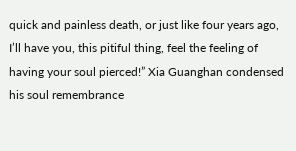quick and painless death, or just like four years ago, I’ll have you, this pitiful thing, feel the feeling of having your soul pierced!” Xia Guanghan condensed his soul remembrance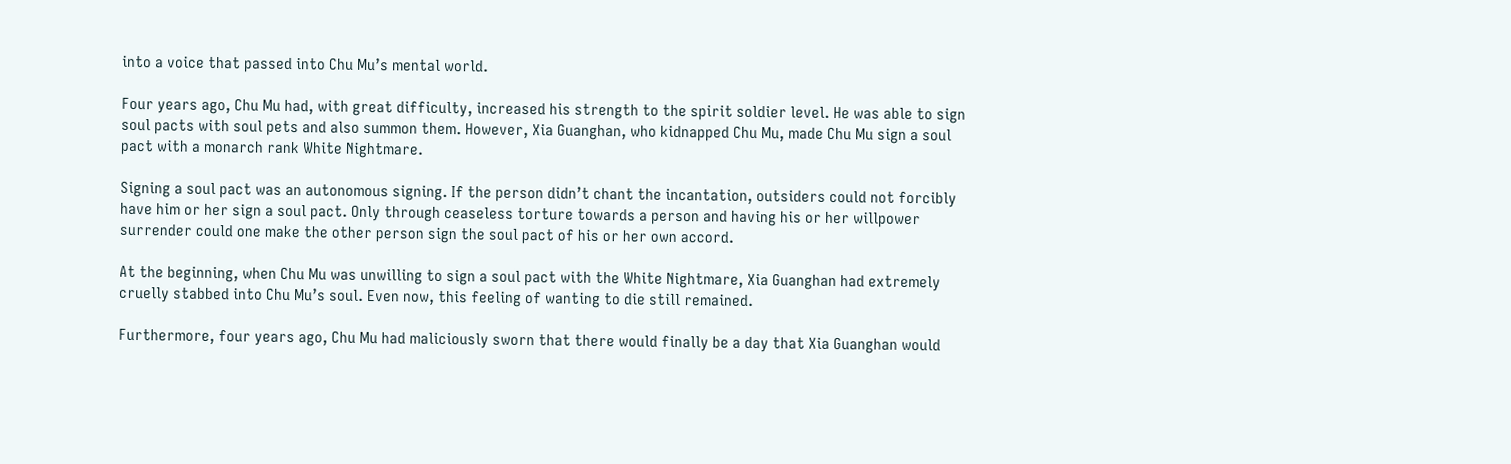into a voice that passed into Chu Mu’s mental world.

Four years ago, Chu Mu had, with great difficulty, increased his strength to the spirit soldier level. He was able to sign soul pacts with soul pets and also summon them. However, Xia Guanghan, who kidnapped Chu Mu, made Chu Mu sign a soul pact with a monarch rank White Nightmare.

Signing a soul pact was an autonomous signing. If the person didn’t chant the incantation, outsiders could not forcibly have him or her sign a soul pact. Only through ceaseless torture towards a person and having his or her willpower surrender could one make the other person sign the soul pact of his or her own accord.

At the beginning, when Chu Mu was unwilling to sign a soul pact with the White Nightmare, Xia Guanghan had extremely cruelly stabbed into Chu Mu’s soul. Even now, this feeling of wanting to die still remained.

Furthermore, four years ago, Chu Mu had maliciously sworn that there would finally be a day that Xia Guanghan would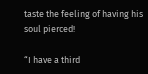taste the feeling of having his soul pierced!

“I have a third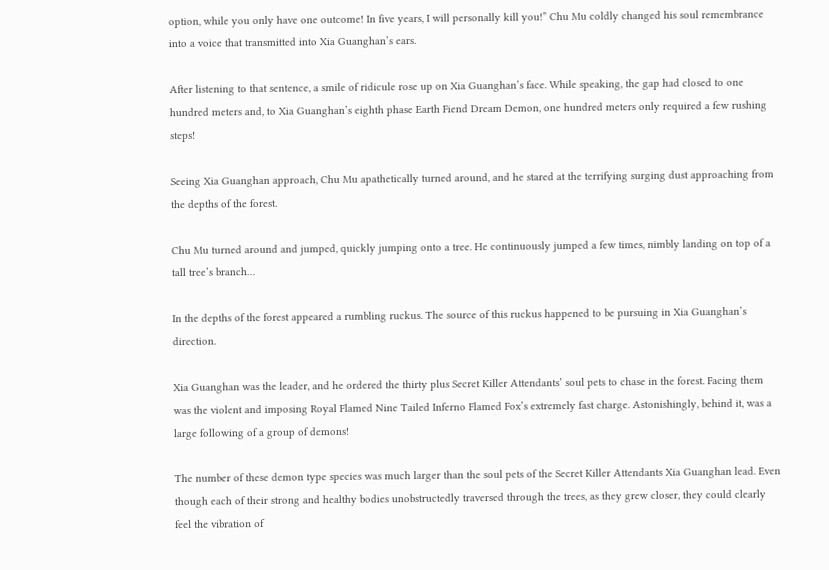option, while you only have one outcome! In five years, I will personally kill you!” Chu Mu coldly changed his soul remembrance into a voice that transmitted into Xia Guanghan’s ears.

After listening to that sentence, a smile of ridicule rose up on Xia Guanghan’s face. While speaking, the gap had closed to one hundred meters and, to Xia Guanghan’s eighth phase Earth Fiend Dream Demon, one hundred meters only required a few rushing steps!

Seeing Xia Guanghan approach, Chu Mu apathetically turned around, and he stared at the terrifying surging dust approaching from the depths of the forest.

Chu Mu turned around and jumped, quickly jumping onto a tree. He continuously jumped a few times, nimbly landing on top of a tall tree’s branch…

In the depths of the forest appeared a rumbling ruckus. The source of this ruckus happened to be pursuing in Xia Guanghan’s direction.

Xia Guanghan was the leader, and he ordered the thirty plus Secret Killer Attendants’ soul pets to chase in the forest. Facing them was the violent and imposing Royal Flamed Nine Tailed Inferno Flamed Fox’s extremely fast charge. Astonishingly, behind it, was a large following of a group of demons!

The number of these demon type species was much larger than the soul pets of the Secret Killer Attendants Xia Guanghan lead. Even though each of their strong and healthy bodies unobstructedly traversed through the trees, as they grew closer, they could clearly feel the vibration of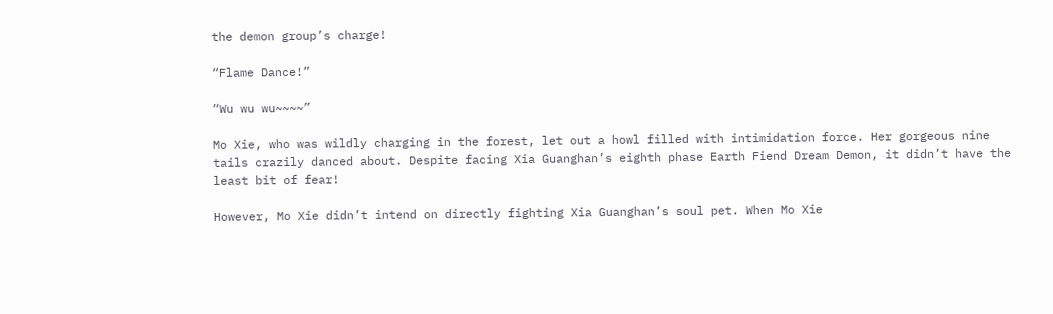the demon group’s charge!

“Flame Dance!”

“Wu wu wu~~~~”

Mo Xie, who was wildly charging in the forest, let out a howl filled with intimidation force. Her gorgeous nine tails crazily danced about. Despite facing Xia Guanghan’s eighth phase Earth Fiend Dream Demon, it didn’t have the least bit of fear!

However, Mo Xie didn’t intend on directly fighting Xia Guanghan’s soul pet. When Mo Xie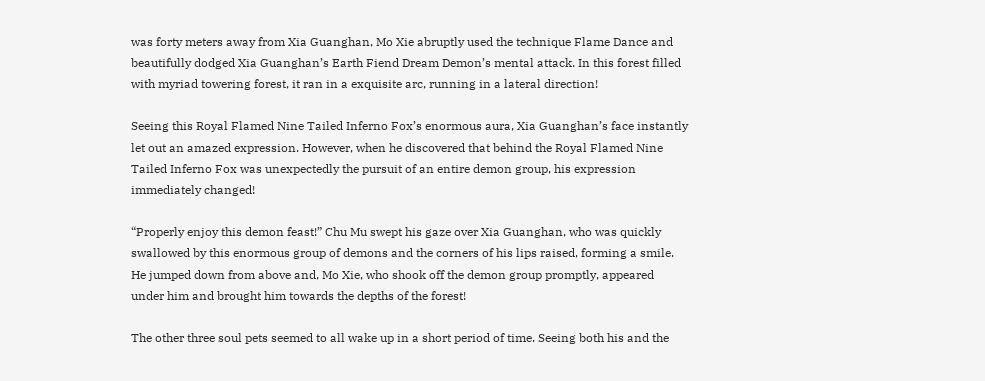was forty meters away from Xia Guanghan, Mo Xie abruptly used the technique Flame Dance and beautifully dodged Xia Guanghan’s Earth Fiend Dream Demon’s mental attack. In this forest filled with myriad towering forest, it ran in a exquisite arc, running in a lateral direction!

Seeing this Royal Flamed Nine Tailed Inferno Fox’s enormous aura, Xia Guanghan’s face instantly let out an amazed expression. However, when he discovered that behind the Royal Flamed Nine Tailed Inferno Fox was unexpectedly the pursuit of an entire demon group, his expression immediately changed!

“Properly enjoy this demon feast!” Chu Mu swept his gaze over Xia Guanghan, who was quickly swallowed by this enormous group of demons and the corners of his lips raised, forming a smile. He jumped down from above and, Mo Xie, who shook off the demon group promptly, appeared under him and brought him towards the depths of the forest!

The other three soul pets seemed to all wake up in a short period of time. Seeing both his and the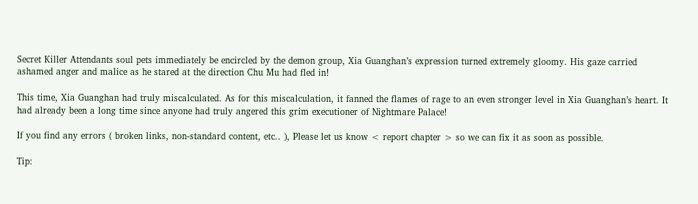Secret Killer Attendants soul pets immediately be encircled by the demon group, Xia Guanghan’s expression turned extremely gloomy. His gaze carried ashamed anger and malice as he stared at the direction Chu Mu had fled in!

This time, Xia Guanghan had truly miscalculated. As for this miscalculation, it fanned the flames of rage to an even stronger level in Xia Guanghan’s heart. It had already been a long time since anyone had truly angered this grim executioner of Nightmare Palace!

If you find any errors ( broken links, non-standard content, etc.. ), Please let us know < report chapter > so we can fix it as soon as possible.

Tip: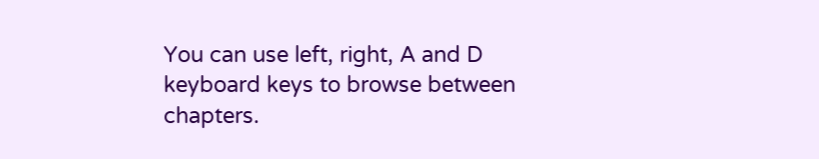You can use left, right, A and D keyboard keys to browse between chapters.